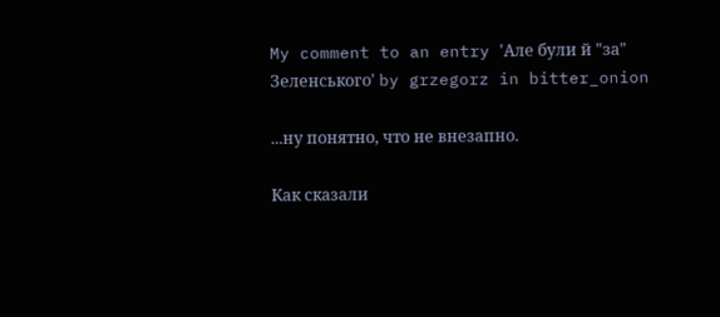My comment to an entry 'Але були й "за" Зеленського' by grzegorz in bitter_onion

...ну понятно, что не внезапно.

Как сказали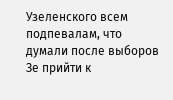Узеленского всем подпевалам, что думали после выборов Зе прийти к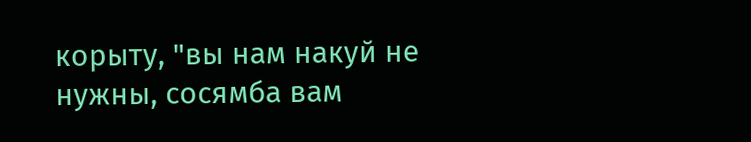корыту, "вы нам накуй не нужны, сосямба вам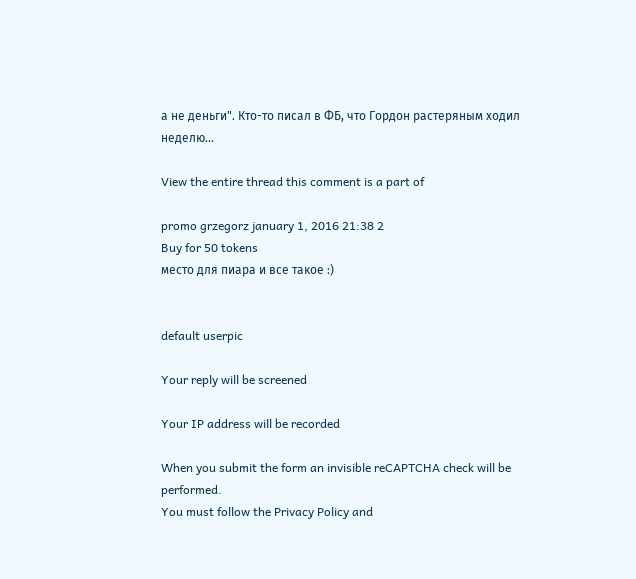а не деньги". Кто-то писал в ФБ, что Гордон растеряным ходил неделю...

View the entire thread this comment is a part of

promo grzegorz january 1, 2016 21:38 2
Buy for 50 tokens
место для пиара и все такое :)


default userpic

Your reply will be screened

Your IP address will be recorded

When you submit the form an invisible reCAPTCHA check will be performed.
You must follow the Privacy Policy and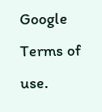Google Terms of use.